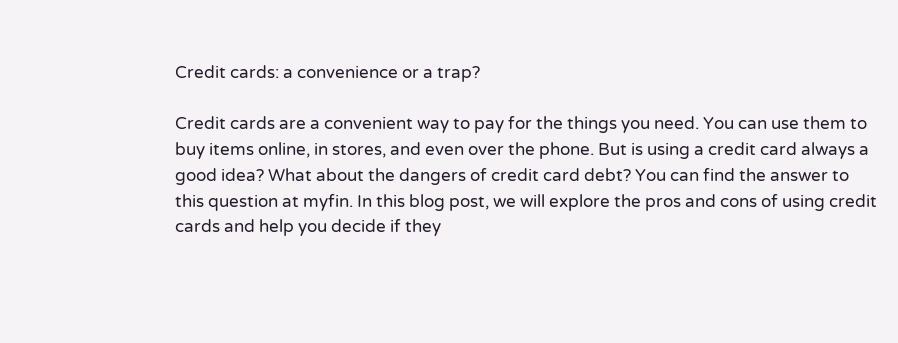Credit cards: a convenience or a trap?

Credit cards are a convenient way to pay for the things you need. You can use them to buy items online, in stores, and even over the phone. But is using a credit card always a good idea? What about the dangers of credit card debt? You can find the answer to this question at myfin. In this blog post, we will explore the pros and cons of using credit cards and help you decide if they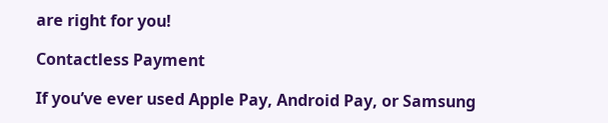are right for you!

Contactless Payment

If you’ve ever used Apple Pay, Android Pay, or Samsung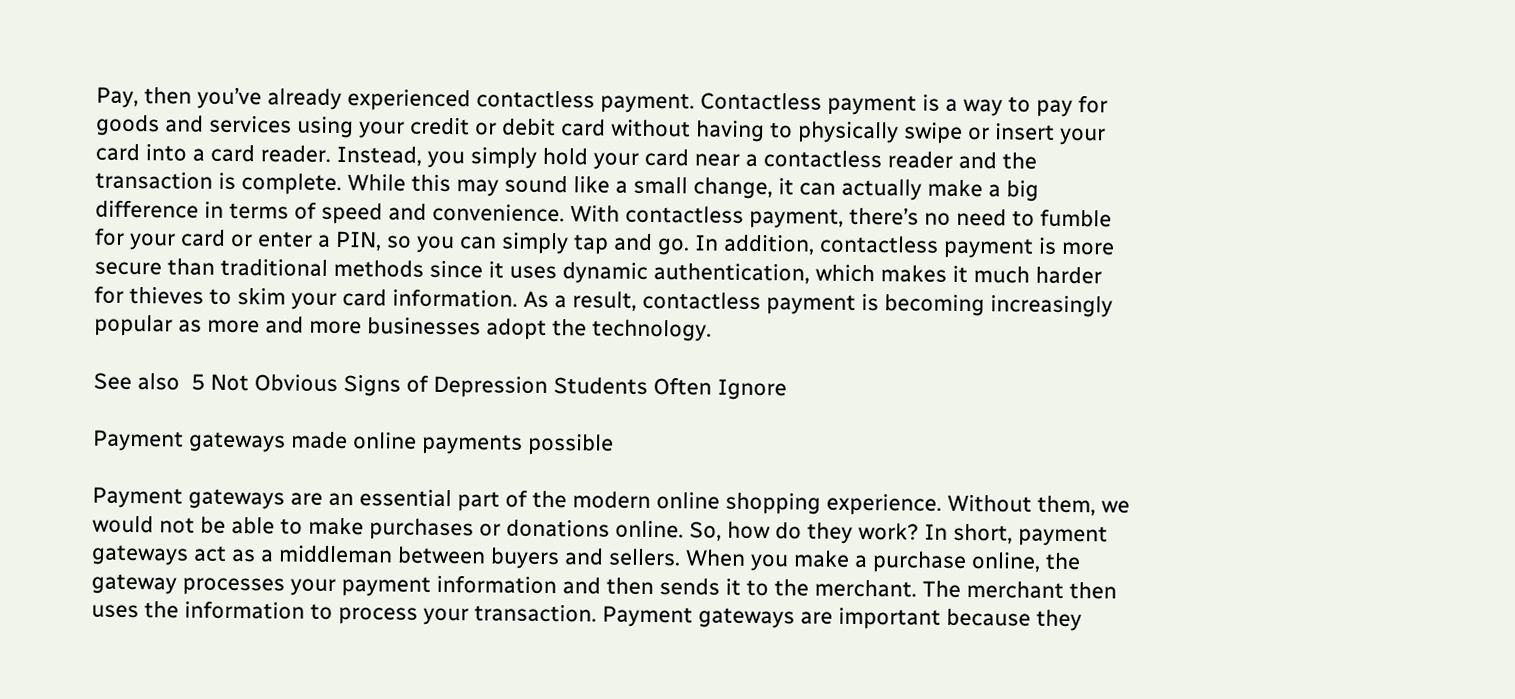Pay, then you’ve already experienced contactless payment. Contactless payment is a way to pay for goods and services using your credit or debit card without having to physically swipe or insert your card into a card reader. Instead, you simply hold your card near a contactless reader and the transaction is complete. While this may sound like a small change, it can actually make a big difference in terms of speed and convenience. With contactless payment, there’s no need to fumble for your card or enter a PIN, so you can simply tap and go. In addition, contactless payment is more secure than traditional methods since it uses dynamic authentication, which makes it much harder for thieves to skim your card information. As a result, contactless payment is becoming increasingly popular as more and more businesses adopt the technology.

See also  5 Not Obvious Signs of Depression Students Often Ignore

Payment gateways made online payments possible

Payment gateways are an essential part of the modern online shopping experience. Without them, we would not be able to make purchases or donations online. So, how do they work? In short, payment gateways act as a middleman between buyers and sellers. When you make a purchase online, the gateway processes your payment information and then sends it to the merchant. The merchant then uses the information to process your transaction. Payment gateways are important because they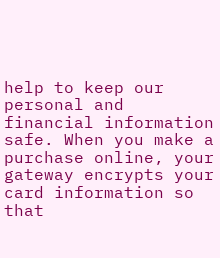help to keep our personal and financial information safe. When you make a purchase online, your gateway encrypts your card information so that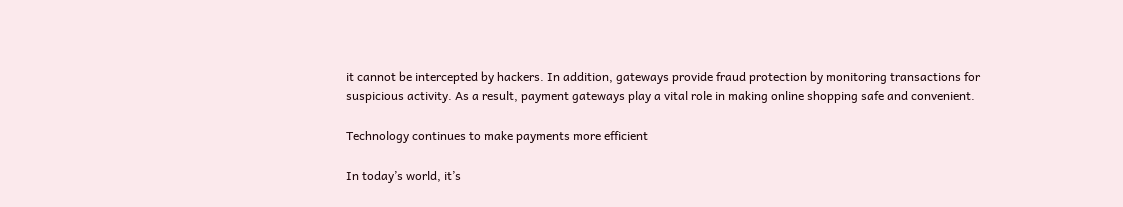it cannot be intercepted by hackers. In addition, gateways provide fraud protection by monitoring transactions for suspicious activity. As a result, payment gateways play a vital role in making online shopping safe and convenient.

Technology continues to make payments more efficient

In today’s world, it’s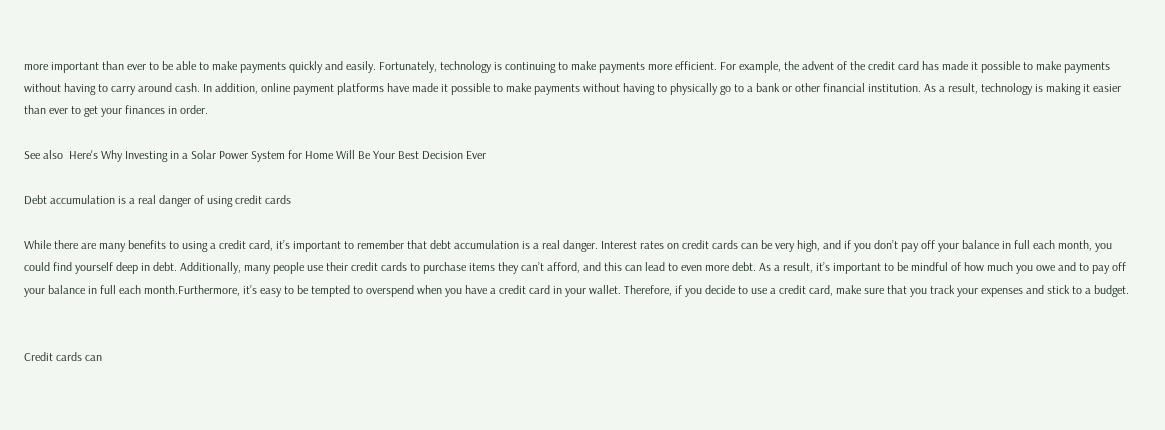more important than ever to be able to make payments quickly and easily. Fortunately, technology is continuing to make payments more efficient. For example, the advent of the credit card has made it possible to make payments without having to carry around cash. In addition, online payment platforms have made it possible to make payments without having to physically go to a bank or other financial institution. As a result, technology is making it easier than ever to get your finances in order.

See also  Here's Why Investing in a Solar Power System for Home Will Be Your Best Decision Ever

Debt accumulation is a real danger of using credit cards

While there are many benefits to using a credit card, it’s important to remember that debt accumulation is a real danger. Interest rates on credit cards can be very high, and if you don’t pay off your balance in full each month, you could find yourself deep in debt. Additionally, many people use their credit cards to purchase items they can’t afford, and this can lead to even more debt. As a result, it’s important to be mindful of how much you owe and to pay off your balance in full each month.Furthermore, it’s easy to be tempted to overspend when you have a credit card in your wallet. Therefore, if you decide to use a credit card, make sure that you track your expenses and stick to a budget.


Credit cards can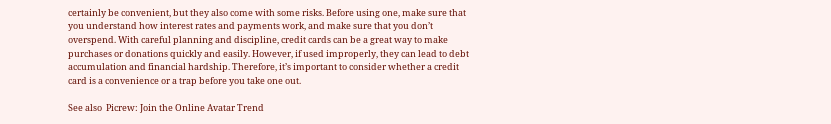certainly be convenient, but they also come with some risks. Before using one, make sure that you understand how interest rates and payments work, and make sure that you don’t overspend. With careful planning and discipline, credit cards can be a great way to make purchases or donations quickly and easily. However, if used improperly, they can lead to debt accumulation and financial hardship. Therefore, it’s important to consider whether a credit card is a convenience or a trap before you take one out.

See also  Picrew: Join the Online Avatar Trend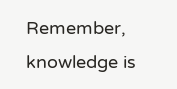Remember, knowledge is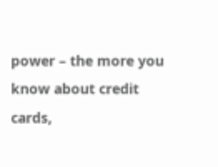power – the more you know about credit cards,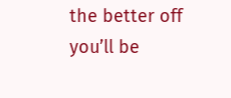the better off you’ll be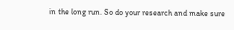in the long run. So do your research and make sure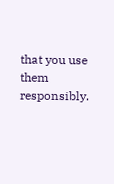that you use them responsibly.